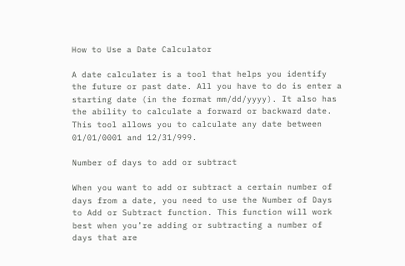How to Use a Date Calculator

A date calculater is a tool that helps you identify the future or past date. All you have to do is enter a starting date (in the format mm/dd/yyyy). It also has the ability to calculate a forward or backward date. This tool allows you to calculate any date between 01/01/0001 and 12/31/999.

Number of days to add or subtract

When you want to add or subtract a certain number of days from a date, you need to use the Number of Days to Add or Subtract function. This function will work best when you’re adding or subtracting a number of days that are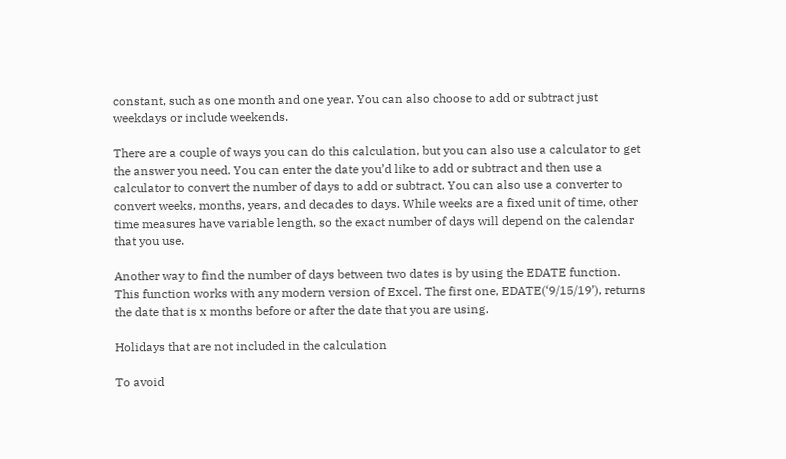constant, such as one month and one year. You can also choose to add or subtract just weekdays or include weekends.

There are a couple of ways you can do this calculation, but you can also use a calculator to get the answer you need. You can enter the date you’d like to add or subtract and then use a calculator to convert the number of days to add or subtract. You can also use a converter to convert weeks, months, years, and decades to days. While weeks are a fixed unit of time, other time measures have variable length, so the exact number of days will depend on the calendar that you use.

Another way to find the number of days between two dates is by using the EDATE function. This function works with any modern version of Excel. The first one, EDATE(‘9/15/19’), returns the date that is x months before or after the date that you are using.

Holidays that are not included in the calculation

To avoid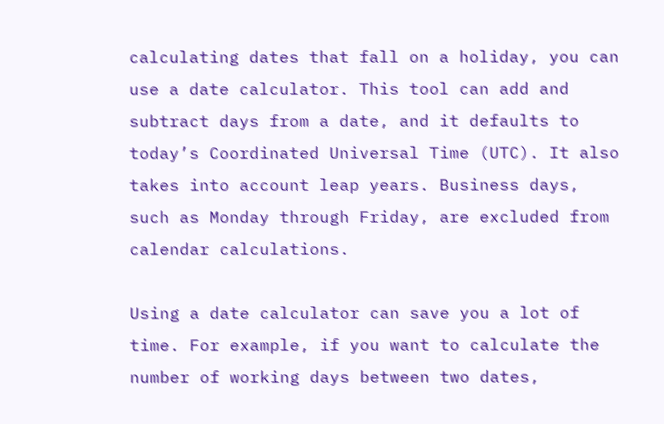calculating dates that fall on a holiday, you can use a date calculator. This tool can add and subtract days from a date, and it defaults to today’s Coordinated Universal Time (UTC). It also takes into account leap years. Business days, such as Monday through Friday, are excluded from calendar calculations.

Using a date calculator can save you a lot of time. For example, if you want to calculate the number of working days between two dates,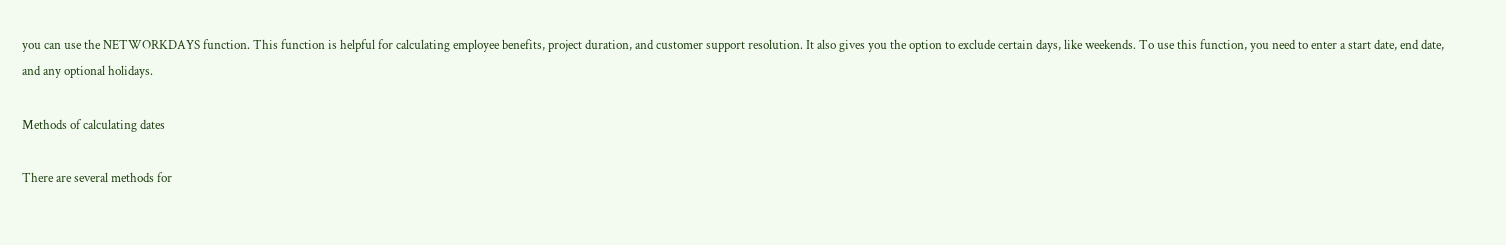you can use the NETWORKDAYS function. This function is helpful for calculating employee benefits, project duration, and customer support resolution. It also gives you the option to exclude certain days, like weekends. To use this function, you need to enter a start date, end date, and any optional holidays.

Methods of calculating dates

There are several methods for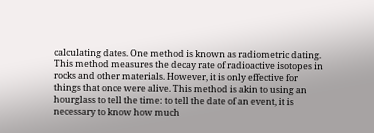calculating dates. One method is known as radiometric dating. This method measures the decay rate of radioactive isotopes in rocks and other materials. However, it is only effective for things that once were alive. This method is akin to using an hourglass to tell the time: to tell the date of an event, it is necessary to know how much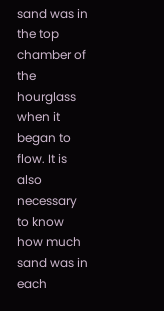sand was in the top chamber of the hourglass when it began to flow. It is also necessary to know how much sand was in each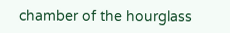chamber of the hourglass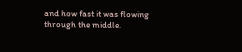and how fast it was flowing through the middle.